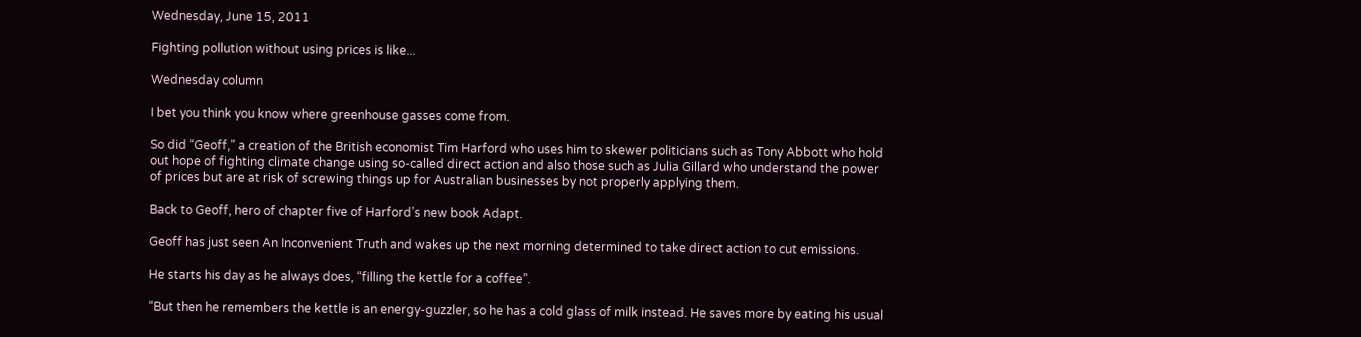Wednesday, June 15, 2011

Fighting pollution without using prices is like...

Wednesday column

I bet you think you know where greenhouse gasses come from.

So did “Geoff,” a creation of the British economist Tim Harford who uses him to skewer politicians such as Tony Abbott who hold out hope of fighting climate change using so-called direct action and also those such as Julia Gillard who understand the power of prices but are at risk of screwing things up for Australian businesses by not properly applying them.

Back to Geoff, hero of chapter five of Harford’s new book Adapt.

Geoff has just seen An Inconvenient Truth and wakes up the next morning determined to take direct action to cut emissions.

He starts his day as he always does, “filling the kettle for a coffee”.

“But then he remembers the kettle is an energy-guzzler, so he has a cold glass of milk instead. He saves more by eating his usual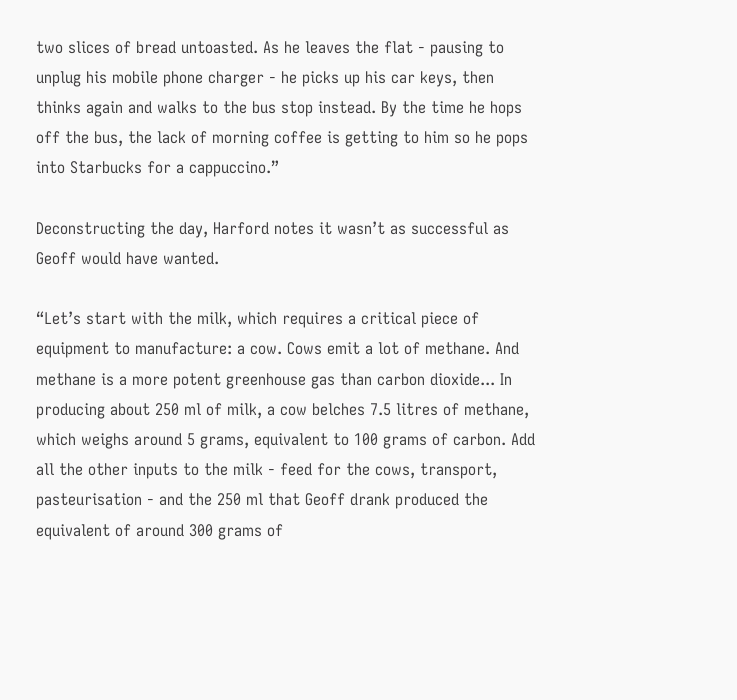two slices of bread untoasted. As he leaves the flat - pausing to unplug his mobile phone charger - he picks up his car keys, then thinks again and walks to the bus stop instead. By the time he hops off the bus, the lack of morning coffee is getting to him so he pops into Starbucks for a cappuccino.”

Deconstructing the day, Harford notes it wasn’t as successful as Geoff would have wanted.

“Let’s start with the milk, which requires a critical piece of equipment to manufacture: a cow. Cows emit a lot of methane. And methane is a more potent greenhouse gas than carbon dioxide... In producing about 250 ml of milk, a cow belches 7.5 litres of methane, which weighs around 5 grams, equivalent to 100 grams of carbon. Add all the other inputs to the milk - feed for the cows, transport, pasteurisation - and the 250 ml that Geoff drank produced the equivalent of around 300 grams of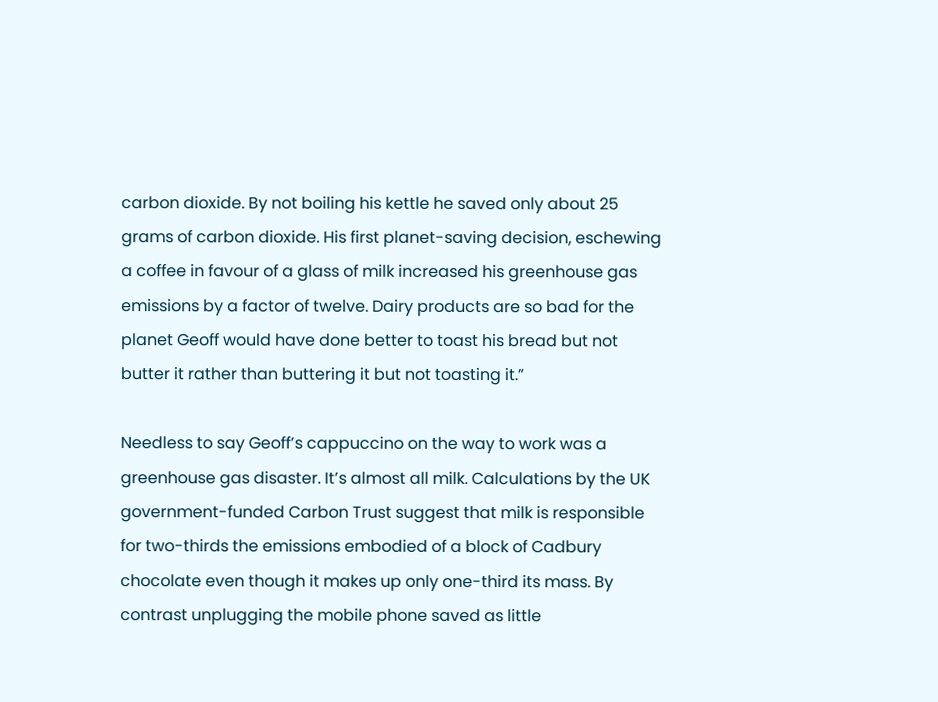carbon dioxide. By not boiling his kettle he saved only about 25 grams of carbon dioxide. His first planet-saving decision, eschewing a coffee in favour of a glass of milk increased his greenhouse gas emissions by a factor of twelve. Dairy products are so bad for the planet Geoff would have done better to toast his bread but not butter it rather than buttering it but not toasting it.”

Needless to say Geoff’s cappuccino on the way to work was a greenhouse gas disaster. It’s almost all milk. Calculations by the UK government-funded Carbon Trust suggest that milk is responsible for two-thirds the emissions embodied of a block of Cadbury chocolate even though it makes up only one-third its mass. By contrast unplugging the mobile phone saved as little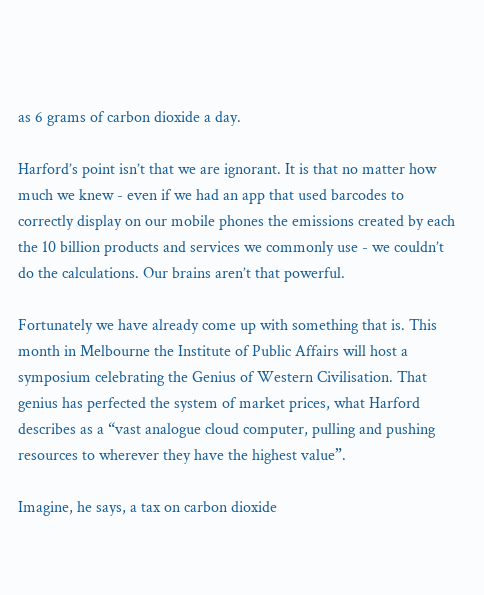as 6 grams of carbon dioxide a day.

Harford’s point isn’t that we are ignorant. It is that no matter how much we knew - even if we had an app that used barcodes to correctly display on our mobile phones the emissions created by each the 10 billion products and services we commonly use - we couldn’t do the calculations. Our brains aren’t that powerful.

Fortunately we have already come up with something that is. This month in Melbourne the Institute of Public Affairs will host a symposium celebrating the Genius of Western Civilisation. That genius has perfected the system of market prices, what Harford describes as a “vast analogue cloud computer, pulling and pushing resources to wherever they have the highest value”.

Imagine, he says, a tax on carbon dioxide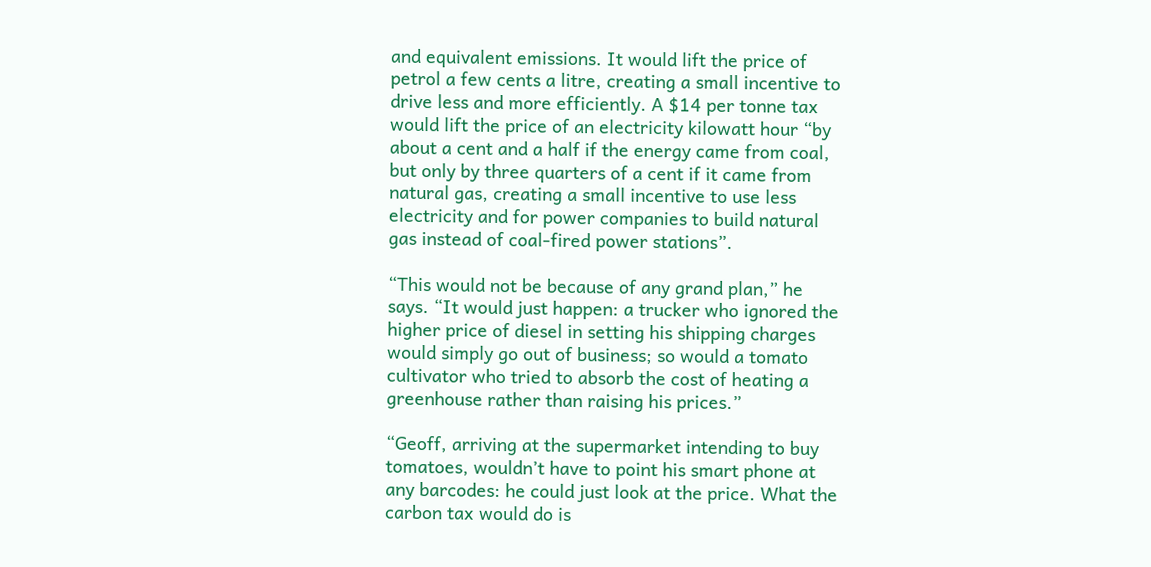and equivalent emissions. It would lift the price of petrol a few cents a litre, creating a small incentive to drive less and more efficiently. A $14 per tonne tax would lift the price of an electricity kilowatt hour “by about a cent and a half if the energy came from coal, but only by three quarters of a cent if it came from natural gas, creating a small incentive to use less electricity and for power companies to build natural gas instead of coal-fired power stations”.

“This would not be because of any grand plan,” he says. “It would just happen: a trucker who ignored the higher price of diesel in setting his shipping charges would simply go out of business; so would a tomato cultivator who tried to absorb the cost of heating a greenhouse rather than raising his prices.”

“Geoff, arriving at the supermarket intending to buy tomatoes, wouldn’t have to point his smart phone at any barcodes: he could just look at the price. What the carbon tax would do is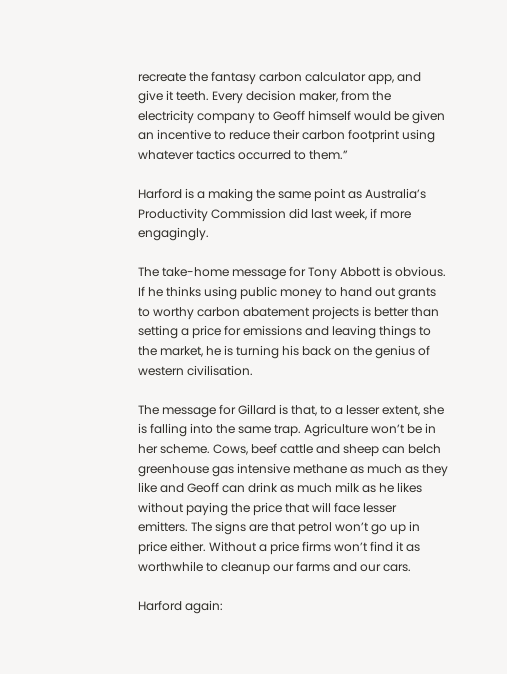recreate the fantasy carbon calculator app, and give it teeth. Every decision maker, from the electricity company to Geoff himself would be given an incentive to reduce their carbon footprint using whatever tactics occurred to them.”

Harford is a making the same point as Australia’s Productivity Commission did last week, if more engagingly.

The take-home message for Tony Abbott is obvious. If he thinks using public money to hand out grants to worthy carbon abatement projects is better than setting a price for emissions and leaving things to the market, he is turning his back on the genius of western civilisation.

The message for Gillard is that, to a lesser extent, she is falling into the same trap. Agriculture won’t be in her scheme. Cows, beef cattle and sheep can belch greenhouse gas intensive methane as much as they like and Geoff can drink as much milk as he likes without paying the price that will face lesser emitters. The signs are that petrol won’t go up in price either. Without a price firms won’t find it as worthwhile to cleanup our farms and our cars.

Harford again: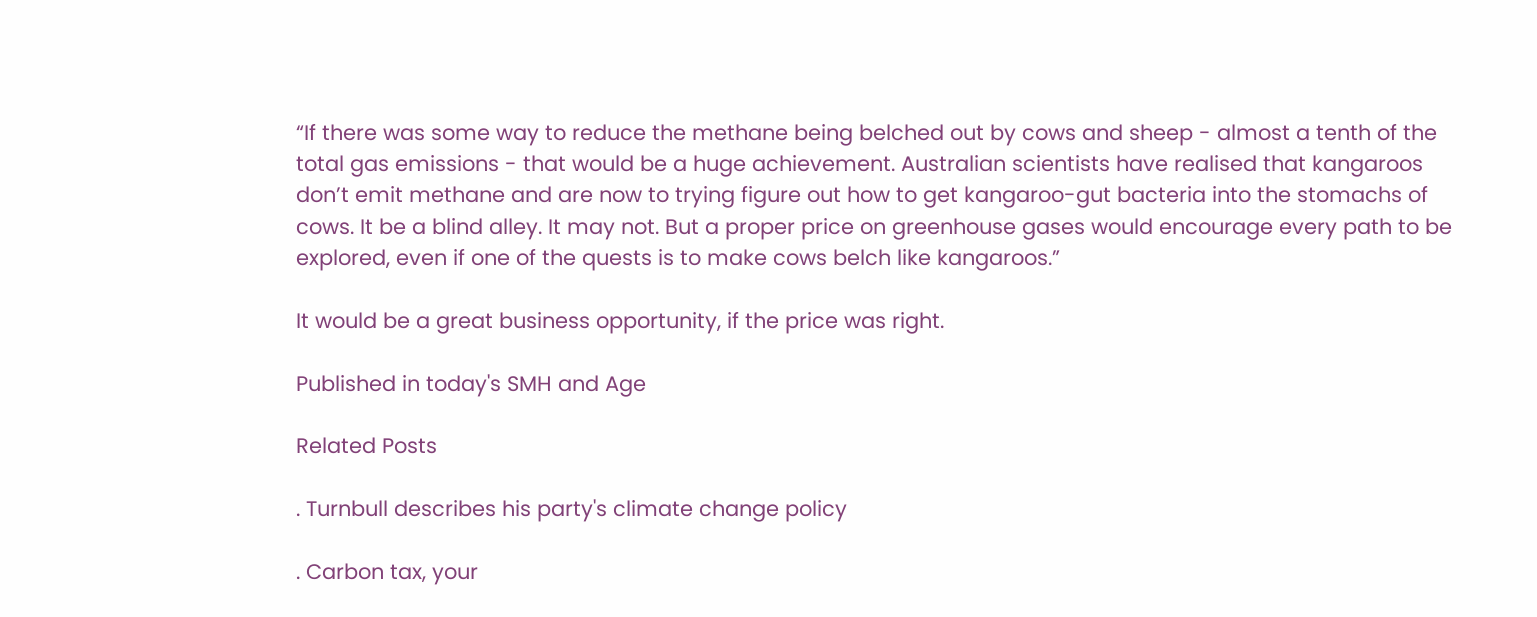“If there was some way to reduce the methane being belched out by cows and sheep - almost a tenth of the total gas emissions - that would be a huge achievement. Australian scientists have realised that kangaroos don’t emit methane and are now to trying figure out how to get kangaroo-gut bacteria into the stomachs of cows. It be a blind alley. It may not. But a proper price on greenhouse gases would encourage every path to be explored, even if one of the quests is to make cows belch like kangaroos.”

It would be a great business opportunity, if the price was right.

Published in today's SMH and Age

Related Posts

. Turnbull describes his party's climate change policy

. Carbon tax, your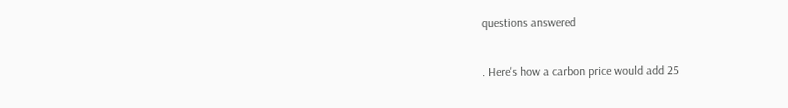questions answered

. Here's how a carbon price would add 25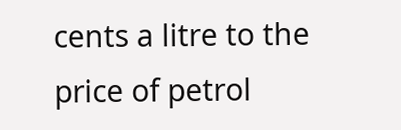cents a litre to the price of petrol